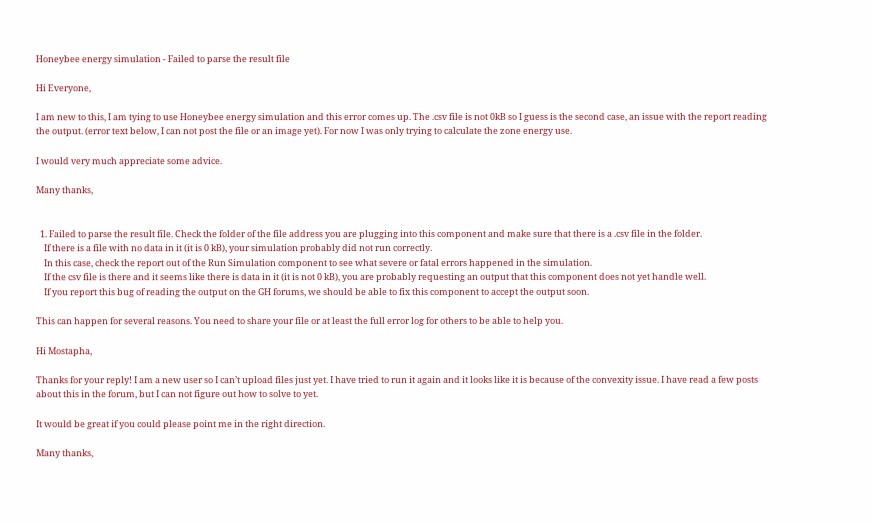Honeybee energy simulation - Failed to parse the result file

Hi Everyone,

I am new to this, I am tying to use Honeybee energy simulation and this error comes up. The .csv file is not 0kB so I guess is the second case, an issue with the report reading the output. (error text below, I can not post the file or an image yet). For now I was only trying to calculate the zone energy use.

I would very much appreciate some advice.

Many thanks,


  1. Failed to parse the result file. Check the folder of the file address you are plugging into this component and make sure that there is a .csv file in the folder.
    If there is a file with no data in it (it is 0 kB), your simulation probably did not run correctly.
    In this case, check the report out of the Run Simulation component to see what severe or fatal errors happened in the simulation.
    If the csv file is there and it seems like there is data in it (it is not 0 kB), you are probably requesting an output that this component does not yet handle well.
    If you report this bug of reading the output on the GH forums, we should be able to fix this component to accept the output soon.

This can happen for several reasons. You need to share your file or at least the full error log for others to be able to help you.

Hi Mostapha,

Thanks for your reply! I am a new user so I can’t upload files just yet. I have tried to run it again and it looks like it is because of the convexity issue. I have read a few posts about this in the forum, but I can not figure out how to solve to yet.

It would be great if you could please point me in the right direction.

Many thanks,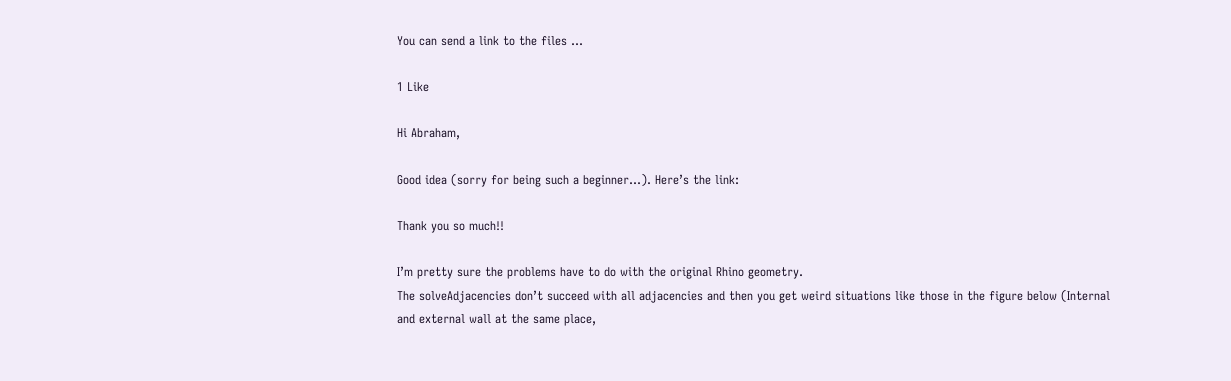You can send a link to the files …

1 Like

Hi Abraham,

Good idea (sorry for being such a beginner…). Here’s the link:

Thank you so much!!

I’m pretty sure the problems have to do with the original Rhino geometry.
The solveAdjacencies don’t succeed with all adjacencies and then you get weird situations like those in the figure below (Internal and external wall at the same place,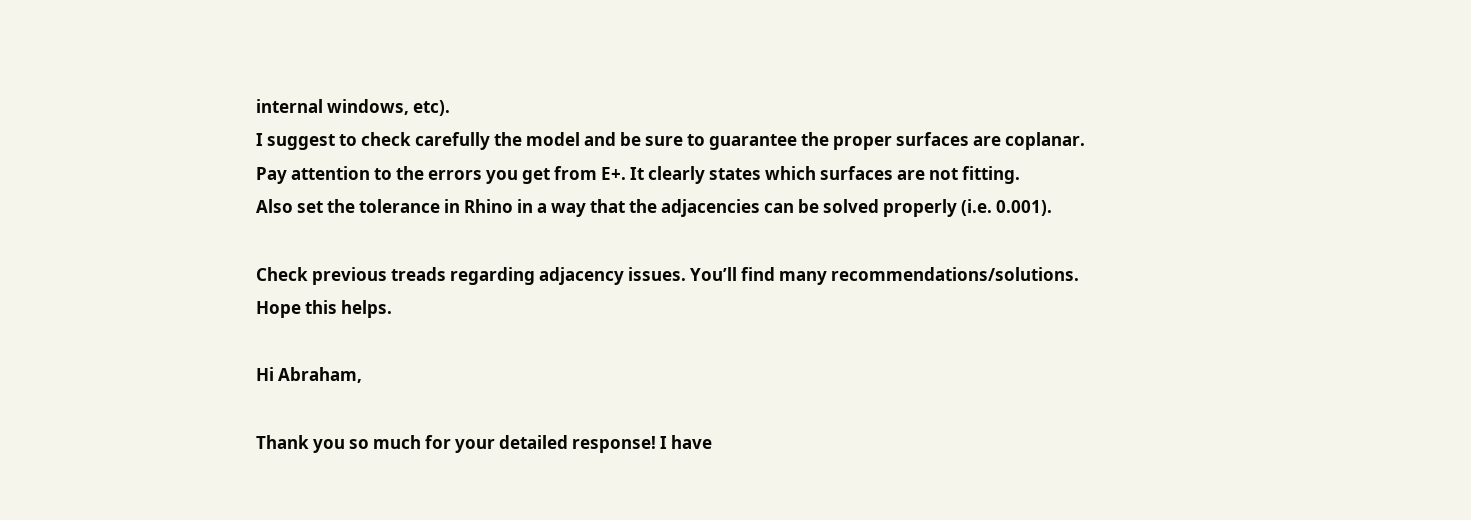internal windows, etc).
I suggest to check carefully the model and be sure to guarantee the proper surfaces are coplanar.
Pay attention to the errors you get from E+. It clearly states which surfaces are not fitting.
Also set the tolerance in Rhino in a way that the adjacencies can be solved properly (i.e. 0.001).

Check previous treads regarding adjacency issues. You’ll find many recommendations/solutions.
Hope this helps.

Hi Abraham,

Thank you so much for your detailed response! I have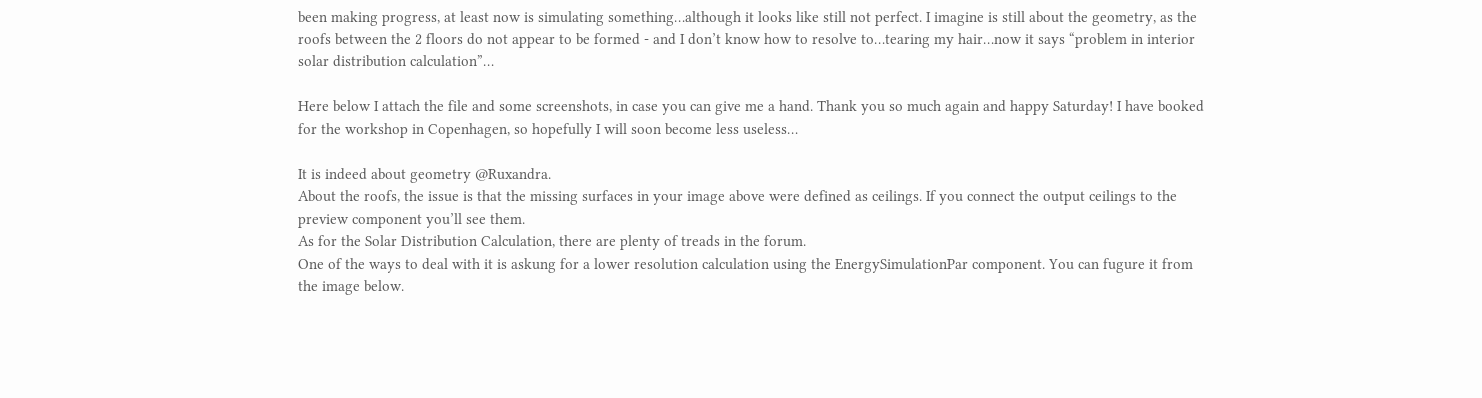been making progress, at least now is simulating something…although it looks like still not perfect. I imagine is still about the geometry, as the roofs between the 2 floors do not appear to be formed - and I don’t know how to resolve to…tearing my hair…now it says “problem in interior solar distribution calculation”…

Here below I attach the file and some screenshots, in case you can give me a hand. Thank you so much again and happy Saturday! I have booked for the workshop in Copenhagen, so hopefully I will soon become less useless…

It is indeed about geometry @Ruxandra.
About the roofs, the issue is that the missing surfaces in your image above were defined as ceilings. If you connect the output ceilings to the preview component you’ll see them.
As for the Solar Distribution Calculation, there are plenty of treads in the forum.
One of the ways to deal with it is askung for a lower resolution calculation using the EnergySimulationPar component. You can fugure it from the image below.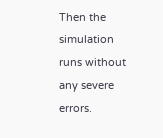Then the simulation runs without any severe errors.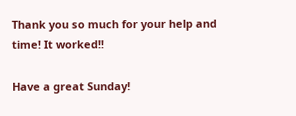Thank you so much for your help and time! It worked!!

Have a great Sunday!